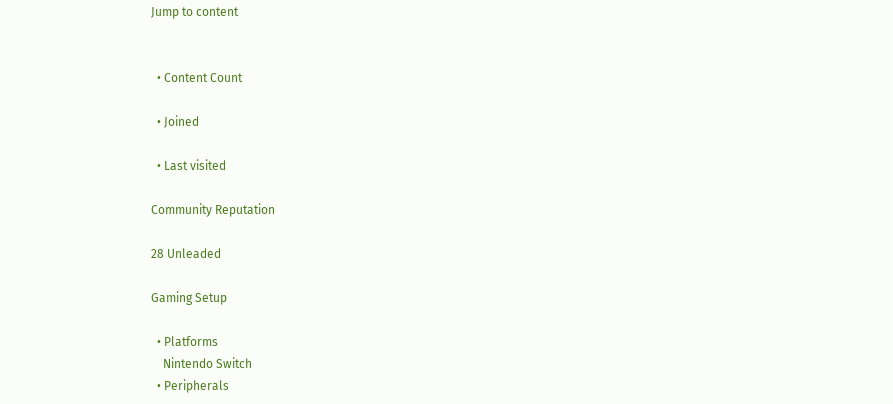Jump to content


  • Content Count

  • Joined

  • Last visited

Community Reputation

28 Unleaded

Gaming Setup

  • Platforms
    Nintendo Switch
  • Peripherals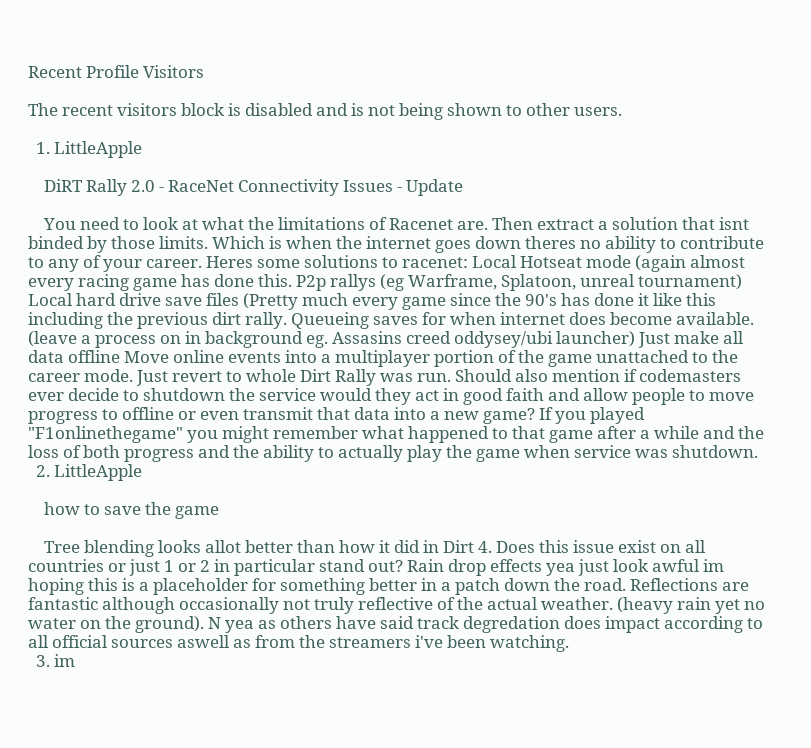Recent Profile Visitors

The recent visitors block is disabled and is not being shown to other users.

  1. LittleApple

    DiRT Rally 2.0 - RaceNet Connectivity Issues - Update

    You need to look at what the limitations of Racenet are. Then extract a solution that isnt binded by those limits. Which is when the internet goes down theres no ability to contribute to any of your career. Heres some solutions to racenet: Local Hotseat mode (again almost every racing game has done this. P2p rallys (eg Warframe, Splatoon, unreal tournament) Local hard drive save files (Pretty much every game since the 90's has done it like this including the previous dirt rally. Queueing saves for when internet does become available. (leave a process on in background eg. Assasins creed oddysey/ubi launcher) Just make all data offline Move online events into a multiplayer portion of the game unattached to the career mode. Just revert to whole Dirt Rally was run. Should also mention if codemasters ever decide to shutdown the service would they act in good faith and allow people to move progress to offline or even transmit that data into a new game? If you played "F1onlinethegame" you might remember what happened to that game after a while and the loss of both progress and the ability to actually play the game when service was shutdown.
  2. LittleApple

    how to save the game

    Tree blending looks allot better than how it did in Dirt 4. Does this issue exist on all countries or just 1 or 2 in particular stand out? Rain drop effects yea just look awful im hoping this is a placeholder for something better in a patch down the road. Reflections are fantastic although occasionally not truly reflective of the actual weather. (heavy rain yet no water on the ground). N yea as others have said track degredation does impact according to all official sources aswell as from the streamers i've been watching.
  3. im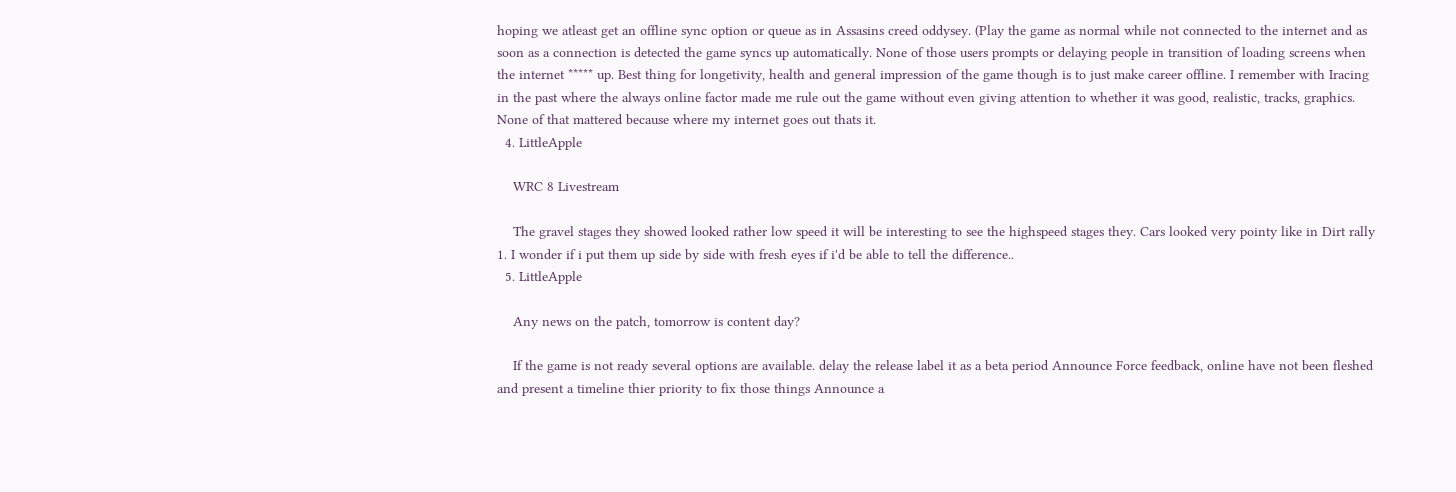hoping we atleast get an offline sync option or queue as in Assasins creed oddysey. (Play the game as normal while not connected to the internet and as soon as a connection is detected the game syncs up automatically. None of those users prompts or delaying people in transition of loading screens when the internet ***** up. Best thing for longetivity, health and general impression of the game though is to just make career offline. I remember with Iracing in the past where the always online factor made me rule out the game without even giving attention to whether it was good, realistic, tracks, graphics. None of that mattered because where my internet goes out thats it.
  4. LittleApple

    WRC 8 Livestream

    The gravel stages they showed looked rather low speed it will be interesting to see the highspeed stages they. Cars looked very pointy like in Dirt rally 1. I wonder if i put them up side by side with fresh eyes if i'd be able to tell the difference..
  5. LittleApple

    Any news on the patch, tomorrow is content day?

    If the game is not ready several options are available. delay the release label it as a beta period Announce Force feedback, online have not been fleshed and present a timeline thier priority to fix those things Announce a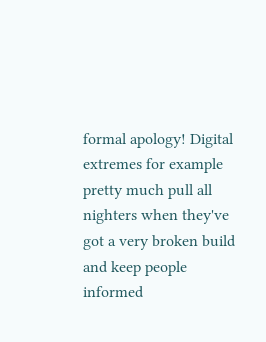formal apology! Digital extremes for example pretty much pull all nighters when they've got a very broken build and keep people informed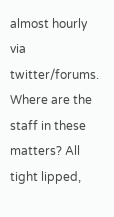almost hourly via twitter/forums. Where are the staff in these matters? All tight lipped,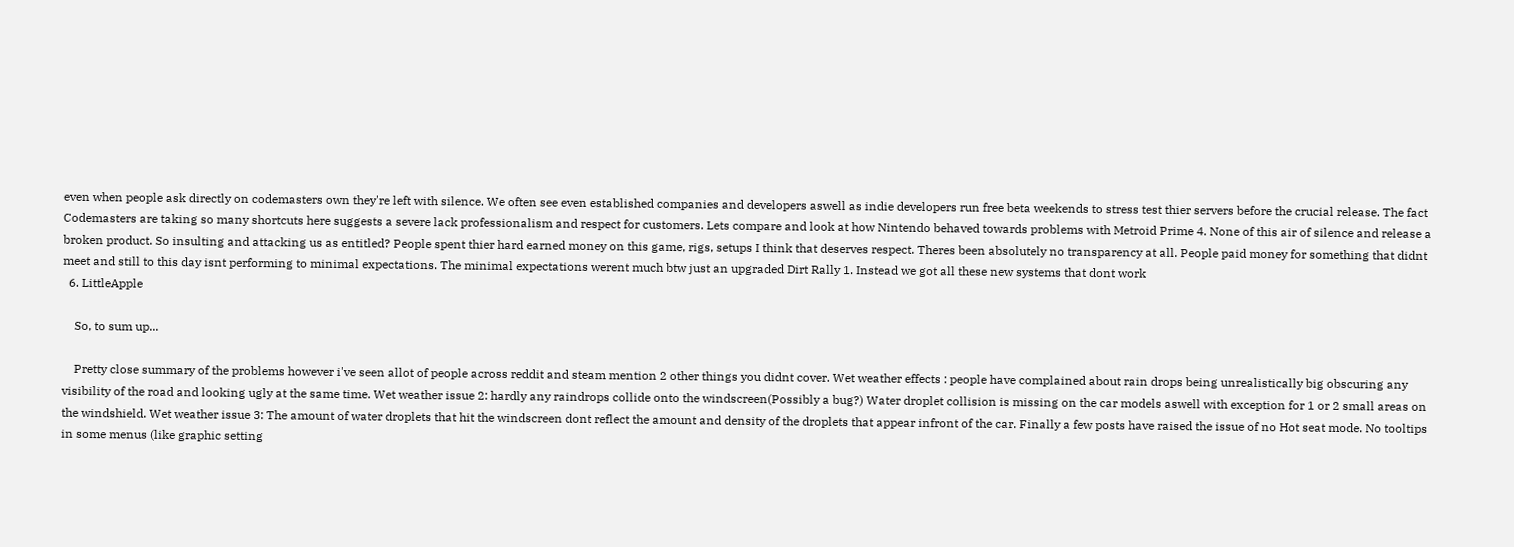even when people ask directly on codemasters own they're left with silence. We often see even established companies and developers aswell as indie developers run free beta weekends to stress test thier servers before the crucial release. The fact Codemasters are taking so many shortcuts here suggests a severe lack professionalism and respect for customers. Lets compare and look at how Nintendo behaved towards problems with Metroid Prime 4. None of this air of silence and release a broken product. So insulting and attacking us as entitled? People spent thier hard earned money on this game, rigs, setups I think that deserves respect. Theres been absolutely no transparency at all. People paid money for something that didnt meet and still to this day isnt performing to minimal expectations. The minimal expectations werent much btw just an upgraded Dirt Rally 1. Instead we got all these new systems that dont work
  6. LittleApple

    So, to sum up...

    Pretty close summary of the problems however i've seen allot of people across reddit and steam mention 2 other things you didnt cover. Wet weather effects : people have complained about rain drops being unrealistically big obscuring any visibility of the road and looking ugly at the same time. Wet weather issue 2: hardly any raindrops collide onto the windscreen(Possibly a bug?) Water droplet collision is missing on the car models aswell with exception for 1 or 2 small areas on the windshield. Wet weather issue 3: The amount of water droplets that hit the windscreen dont reflect the amount and density of the droplets that appear infront of the car. Finally a few posts have raised the issue of no Hot seat mode. No tooltips in some menus (like graphic setting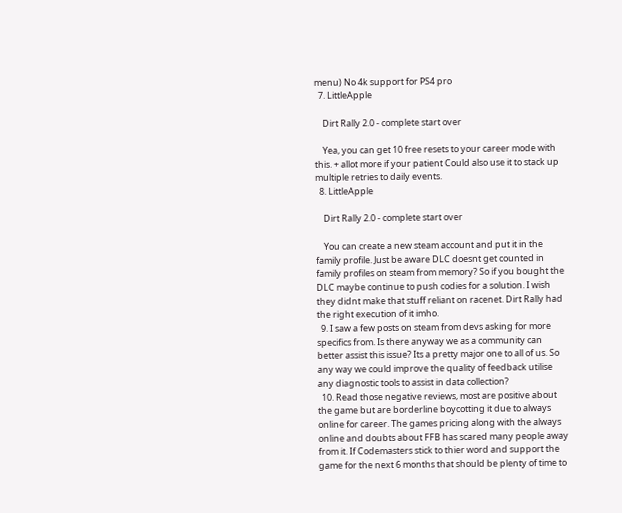menu) No 4k support for PS4 pro
  7. LittleApple

    Dirt Rally 2.0 - complete start over

    Yea, you can get 10 free resets to your career mode with this. + allot more if your patient Could also use it to stack up multiple retries to daily events.
  8. LittleApple

    Dirt Rally 2.0 - complete start over

    You can create a new steam account and put it in the family profile. Just be aware DLC doesnt get counted in family profiles on steam from memory? So if you bought the DLC maybe continue to push codies for a solution. I wish they didnt make that stuff reliant on racenet. Dirt Rally had the right execution of it imho.
  9. I saw a few posts on steam from devs asking for more specifics from. Is there anyway we as a community can better assist this issue? Its a pretty major one to all of us. So any way we could improve the quality of feedback utilise any diagnostic tools to assist in data collection?
  10. Read those negative reviews, most are positive about the game but are borderline boycotting it due to always online for career. The games pricing along with the always online and doubts about FFB has scared many people away from it. If Codemasters stick to thier word and support the game for the next 6 months that should be plenty of time to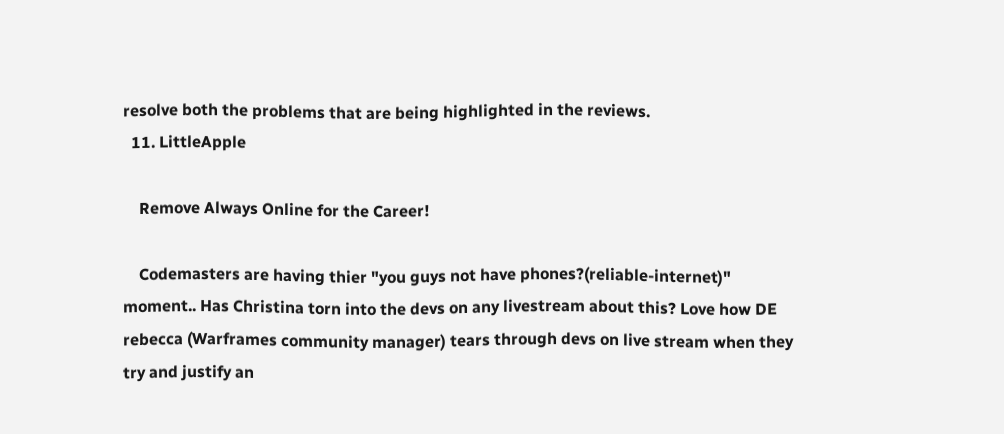resolve both the problems that are being highlighted in the reviews.
  11. LittleApple

    Remove Always Online for the Career!

    Codemasters are having thier "you guys not have phones?(reliable-internet)" moment.. Has Christina torn into the devs on any livestream about this? Love how DE rebecca (Warframes community manager) tears through devs on live stream when they try and justify an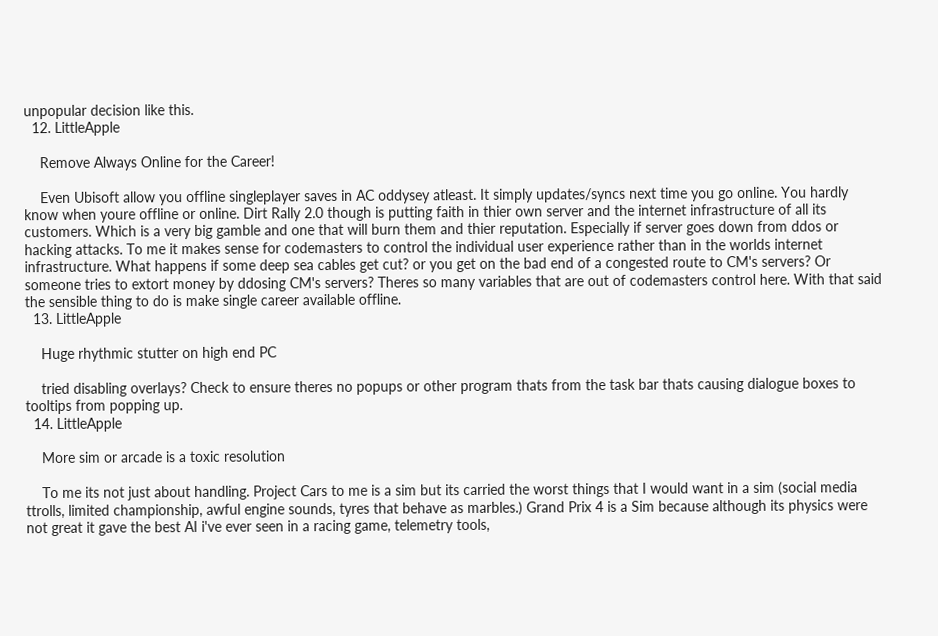unpopular decision like this.
  12. LittleApple

    Remove Always Online for the Career!

    Even Ubisoft allow you offline singleplayer saves in AC oddysey atleast. It simply updates/syncs next time you go online. You hardly know when youre offline or online. Dirt Rally 2.0 though is putting faith in thier own server and the internet infrastructure of all its customers. Which is a very big gamble and one that will burn them and thier reputation. Especially if server goes down from ddos or hacking attacks. To me it makes sense for codemasters to control the individual user experience rather than in the worlds internet infrastructure. What happens if some deep sea cables get cut? or you get on the bad end of a congested route to CM's servers? Or someone tries to extort money by ddosing CM's servers? Theres so many variables that are out of codemasters control here. With that said the sensible thing to do is make single career available offline.
  13. LittleApple

    Huge rhythmic stutter on high end PC

    tried disabling overlays? Check to ensure theres no popups or other program thats from the task bar thats causing dialogue boxes to tooltips from popping up.
  14. LittleApple

    More sim or arcade is a toxic resolution

    To me its not just about handling. Project Cars to me is a sim but its carried the worst things that I would want in a sim (social media ttrolls, limited championship, awful engine sounds, tyres that behave as marbles.) Grand Prix 4 is a Sim because although its physics were not great it gave the best AI i've ever seen in a racing game, telemetry tools,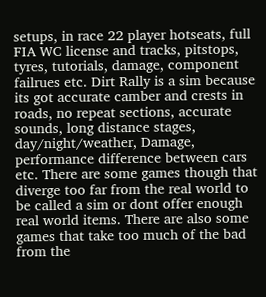setups, in race 22 player hotseats, full FIA WC license and tracks, pitstops, tyres, tutorials, damage, component failrues etc. Dirt Rally is a sim because its got accurate camber and crests in roads, no repeat sections, accurate sounds, long distance stages, day/night/weather, Damage, performance difference between cars etc. There are some games though that diverge too far from the real world to be called a sim or dont offer enough real world items. There are also some games that take too much of the bad from the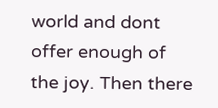world and dont offer enough of the joy. Then there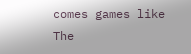comes games like The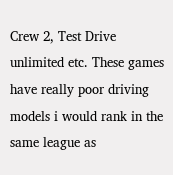Crew 2, Test Drive unlimited etc. These games have really poor driving models i would rank in the same league as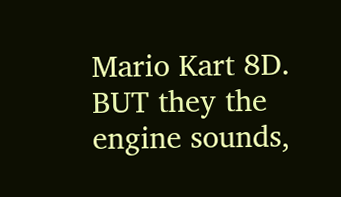Mario Kart 8D. BUT they the engine sounds,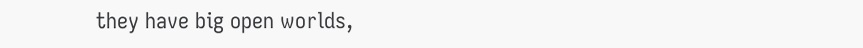they have big open worlds,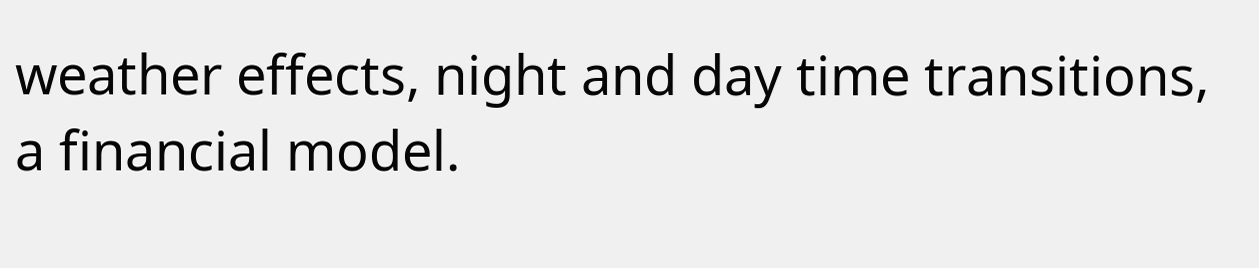weather effects, night and day time transitions, a financial model.